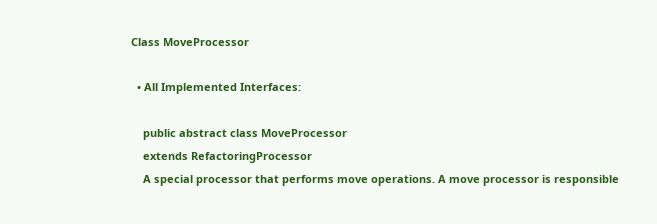Class MoveProcessor

  • All Implemented Interfaces:

    public abstract class MoveProcessor
    extends RefactoringProcessor
    A special processor that performs move operations. A move processor is responsible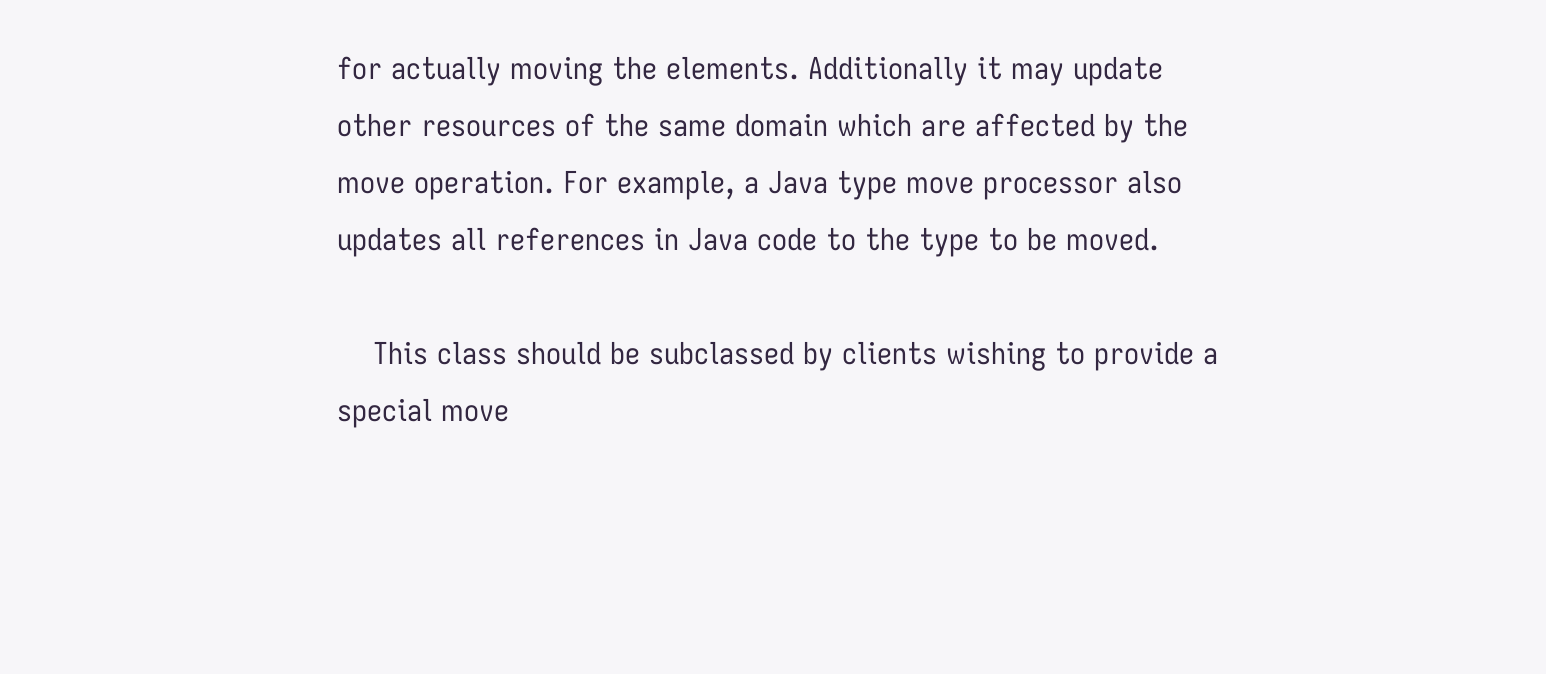for actually moving the elements. Additionally it may update other resources of the same domain which are affected by the move operation. For example, a Java type move processor also updates all references in Java code to the type to be moved.

    This class should be subclassed by clients wishing to provide a special move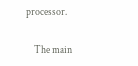processor.

    The main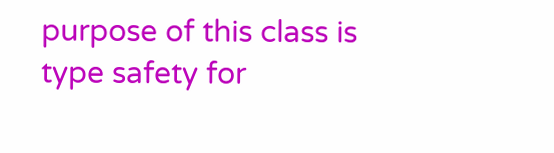purpose of this class is type safety for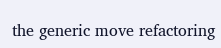the generic move refactoring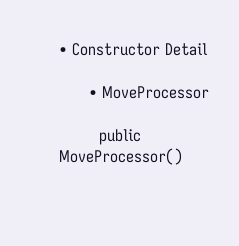• Constructor Detail

      • MoveProcessor

        public MoveProcessor()